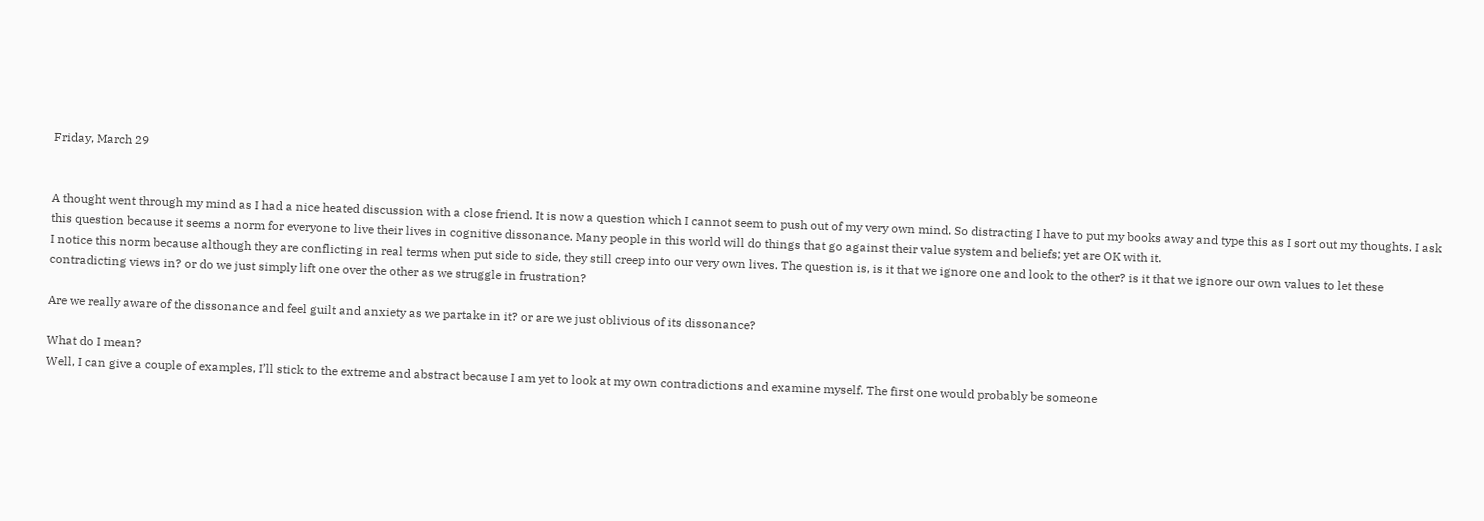Friday, March 29


A thought went through my mind as I had a nice heated discussion with a close friend. It is now a question which I cannot seem to push out of my very own mind. So distracting I have to put my books away and type this as I sort out my thoughts. I ask this question because it seems a norm for everyone to live their lives in cognitive dissonance. Many people in this world will do things that go against their value system and beliefs; yet are OK with it.
I notice this norm because although they are conflicting in real terms when put side to side, they still creep into our very own lives. The question is, is it that we ignore one and look to the other? is it that we ignore our own values to let these contradicting views in? or do we just simply lift one over the other as we struggle in frustration?

Are we really aware of the dissonance and feel guilt and anxiety as we partake in it? or are we just oblivious of its dissonance?

What do I mean?
Well, I can give a couple of examples, I’ll stick to the extreme and abstract because I am yet to look at my own contradictions and examine myself. The first one would probably be someone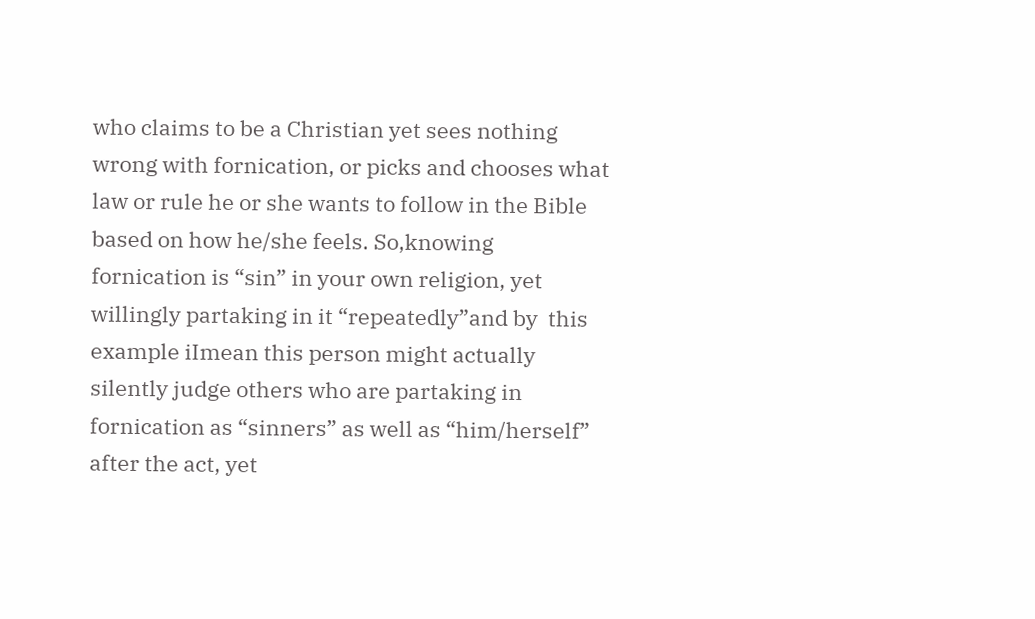who claims to be a Christian yet sees nothing wrong with fornication, or picks and chooses what law or rule he or she wants to follow in the Bible based on how he/she feels. So,knowing fornication is “sin” in your own religion, yet willingly partaking in it “repeatedly”and by  this example iImean this person might actually silently judge others who are partaking in fornication as “sinners” as well as “him/herself” after the act, yet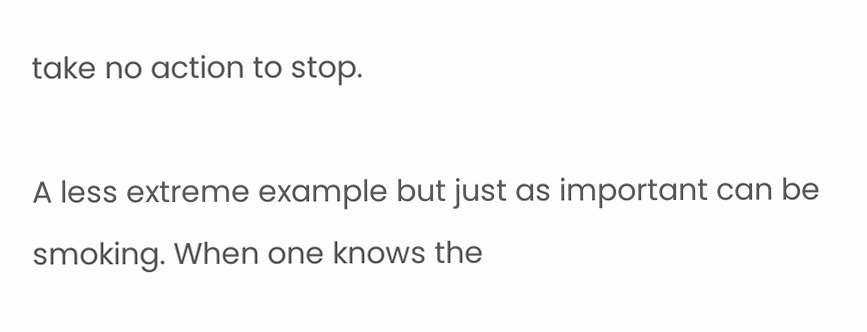take no action to stop.

A less extreme example but just as important can be smoking. When one knows the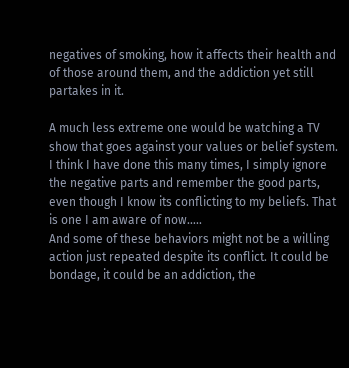negatives of smoking, how it affects their health and of those around them, and the addiction yet still partakes in it.

A much less extreme one would be watching a TV show that goes against your values or belief system. I think I have done this many times, I simply ignore the negative parts and remember the good parts, even though I know its conflicting to my beliefs. That is one I am aware of now…..
And some of these behaviors might not be a willing action just repeated despite its conflict. It could be bondage, it could be an addiction, the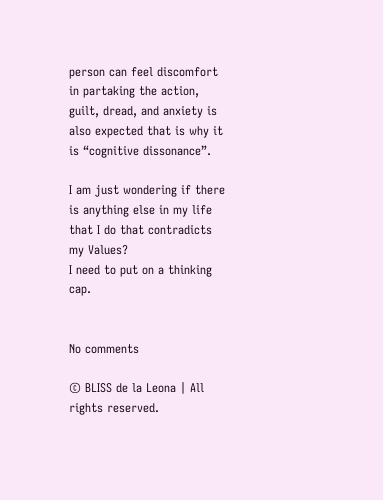person can feel discomfort in partaking the action, guilt, dread, and anxiety is also expected that is why it is “cognitive dissonance”.

I am just wondering if there is anything else in my life that I do that contradicts my Values?
I need to put on a thinking cap.


No comments

© BLISS de la Leona | All rights reserved.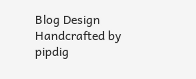Blog Design Handcrafted by pipdig